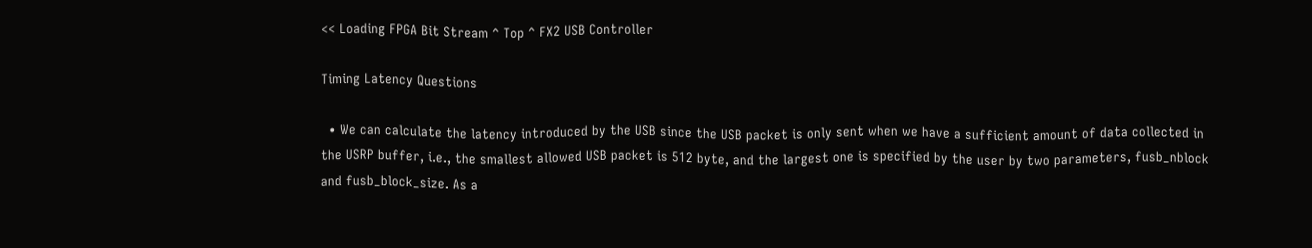<< Loading FPGA Bit Stream ^ Top ^ FX2 USB Controller

Timing Latency Questions

  • We can calculate the latency introduced by the USB since the USB packet is only sent when we have a sufficient amount of data collected in the USRP buffer, i.e., the smallest allowed USB packet is 512 byte, and the largest one is specified by the user by two parameters, fusb_nblock and fusb_block_size. As a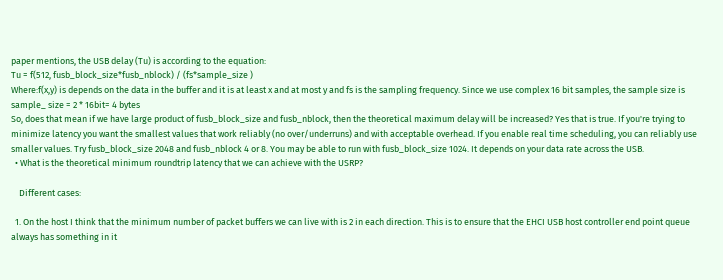paper mentions, the USB delay (Tu) is according to the equation:
Tu = f(512, fusb_block_size*fusb_nblock) / (fs*sample_size )
Where:f(x,y) is depends on the data in the buffer and it is at least x and at most y and fs is the sampling frequency. Since we use complex 16 bit samples, the sample size is
sample_ size = 2 * 16bit= 4 bytes
So, does that mean if we have large product of fusb_block_size and fusb_nblock, then the theoretical maximum delay will be increased? Yes that is true. If you're trying to minimize latency you want the smallest values that work reliably (no over/underruns) and with acceptable overhead. If you enable real time scheduling, you can reliably use smaller values. Try fusb_block_size 2048 and fusb_nblock 4 or 8. You may be able to run with fusb_block_size 1024. It depends on your data rate across the USB.
  • What is the theoretical minimum roundtrip latency that we can achieve with the USRP?

    Different cases:

  1. On the host I think that the minimum number of packet buffers we can live with is 2 in each direction. This is to ensure that the EHCI USB host controller end point queue always has something in it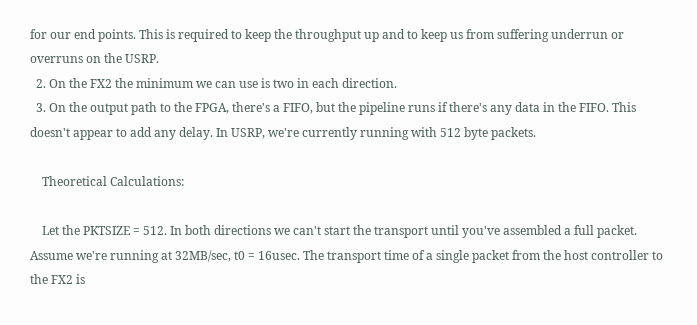for our end points. This is required to keep the throughput up and to keep us from suffering underrun or overruns on the USRP.
  2. On the FX2 the minimum we can use is two in each direction.
  3. On the output path to the FPGA, there's a FIFO, but the pipeline runs if there's any data in the FIFO. This doesn't appear to add any delay. In USRP, we're currently running with 512 byte packets.

    Theoretical Calculations:

    Let the PKTSIZE = 512. In both directions we can't start the transport until you've assembled a full packet. Assume we're running at 32MB/sec, t0 = 16usec. The transport time of a single packet from the host controller to the FX2 is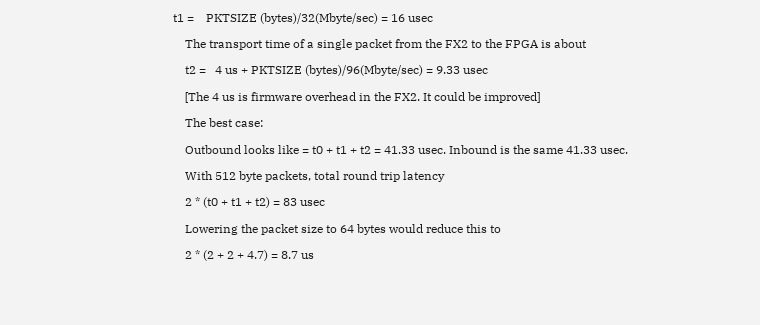t1 =    PKTSIZE (bytes)/32(Mbyte/sec) = 16 usec

    The transport time of a single packet from the FX2 to the FPGA is about

    t2 =   4 us + PKTSIZE (bytes)/96(Mbyte/sec) = 9.33 usec

    [The 4 us is firmware overhead in the FX2. It could be improved]

    The best case:

    Outbound looks like = t0 + t1 + t2 = 41.33 usec. Inbound is the same 41.33 usec.

    With 512 byte packets, total round trip latency

    2 * (t0 + t1 + t2) = 83 usec

    Lowering the packet size to 64 bytes would reduce this to

    2 * (2 + 2 + 4.7) = 8.7 us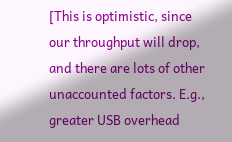[This is optimistic, since our throughput will drop, and there are lots of other unaccounted factors. E.g., greater USB overhead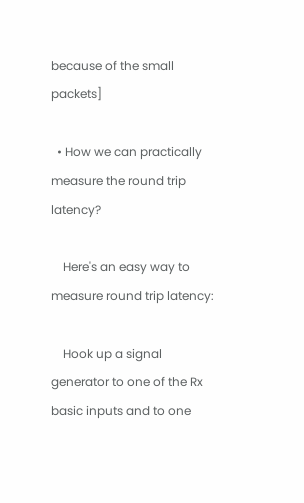because of the small packets]

  • How we can practically measure the round trip latency?

    Here's an easy way to measure round trip latency:

    Hook up a signal generator to one of the Rx basic inputs and to one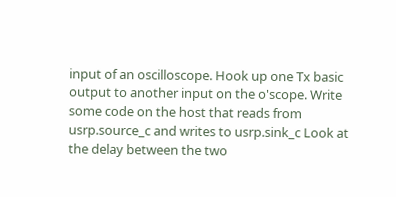input of an oscilloscope. Hook up one Tx basic output to another input on the o'scope. Write some code on the host that reads from usrp.source_c and writes to usrp.sink_c Look at the delay between the two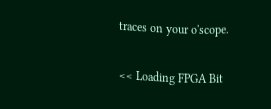traces on your o'scope.

<< Loading FPGA Bit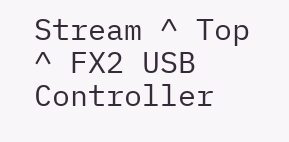Stream ^ Top ^ FX2 USB Controller